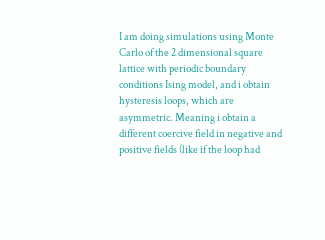I am doing simulations using Monte Carlo of the 2 dimensional square lattice with periodic boundary conditions Ising model, and i obtain hysteresis loops, which are asymmetric. Meaning i obtain a different coercive field in negative and positive fields (like if the loop had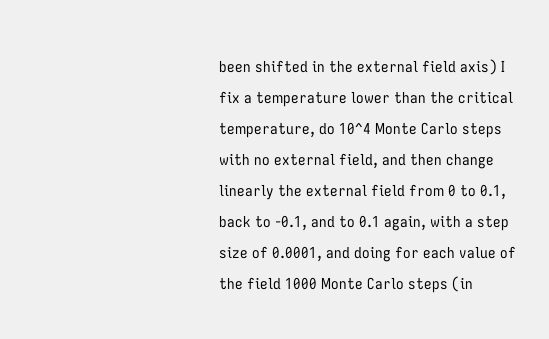been shifted in the external field axis) I fix a temperature lower than the critical temperature, do 10^4 Monte Carlo steps with no external field, and then change linearly the external field from 0 to 0.1, back to -0.1, and to 0.1 again, with a step size of 0.0001, and doing for each value of the field 1000 Monte Carlo steps (in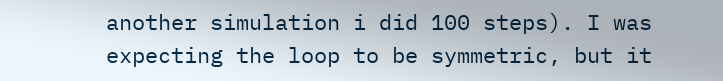another simulation i did 100 steps). I was expecting the loop to be symmetric, but it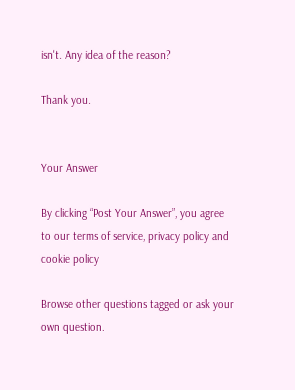isn't. Any idea of the reason?

Thank you.


Your Answer

By clicking “Post Your Answer”, you agree to our terms of service, privacy policy and cookie policy

Browse other questions tagged or ask your own question.